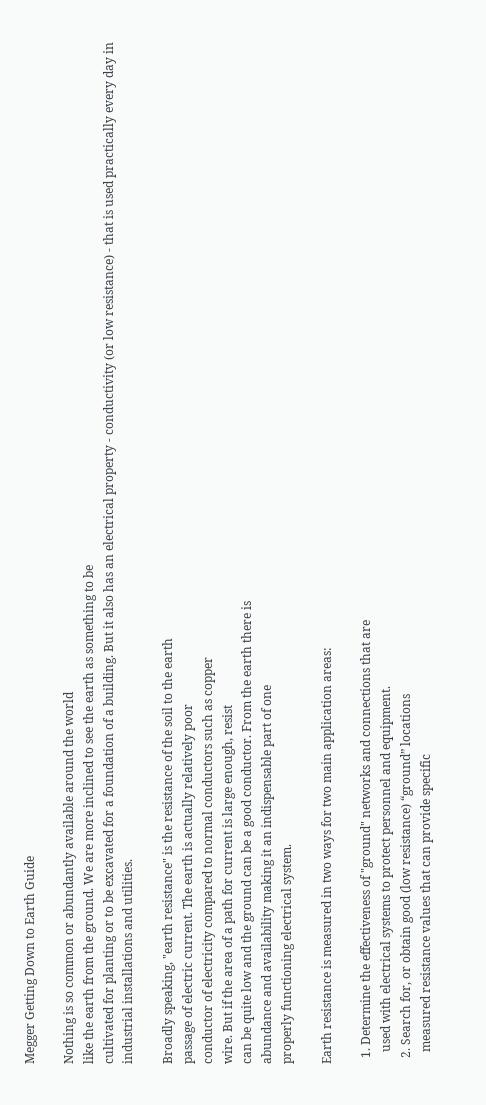Megger Getting Down to Earth Guide

Nothing is so common or abundantly available around the world
like the earth from the ground. We are more inclined to see the earth as something to be
cultivated for planting or to be excavated for a foundation of a building. But it also has an electrical property - conductivity (or low resistance) - that is used practically every day in industrial installations and utilities.

Broadly speaking, "earth resistance" is the resistance of the soil to the earth
passage of electric current. The earth is actually relatively poor
conductor of electricity compared to normal conductors such as copper
wire. But if the area of a path for current is large enough, resist
can be quite low and the ground can be a good conductor. From the earth there is
abundance and availability making it an indispensable part of one
properly functioning electrical system.

Earth resistance is measured in two ways for two main application areas:

  1. Determine the effectiveness of "ground" networks and connections that are
    used with electrical systems to protect personnel and equipment.
  2. Search for, or obtain good (low resistance) “ground” locations
    measured resistance values that can provide specific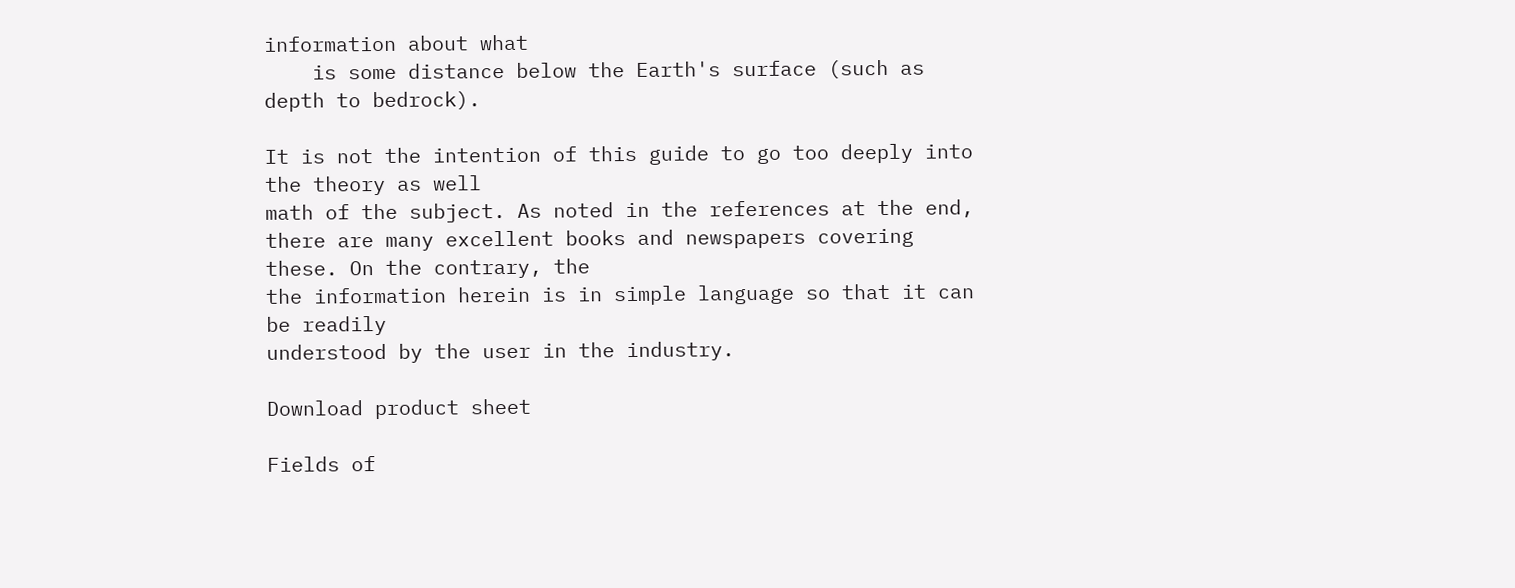information about what
    is some distance below the Earth's surface (such as depth to bedrock).

It is not the intention of this guide to go too deeply into the theory as well
math of the subject. As noted in the references at the end,
there are many excellent books and newspapers covering these. On the contrary, the
the information herein is in simple language so that it can be readily
understood by the user in the industry.

Download product sheet

Fields of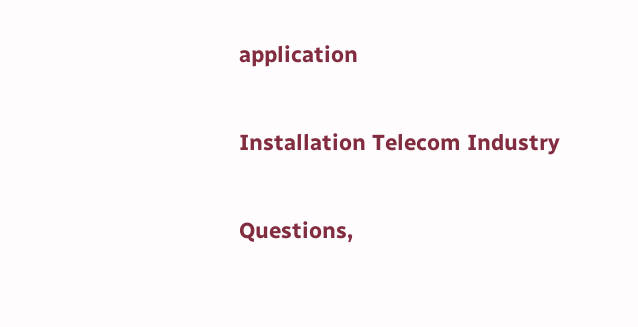application

Installation Telecom Industry

Questions,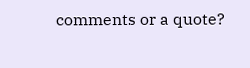comments or a quote?